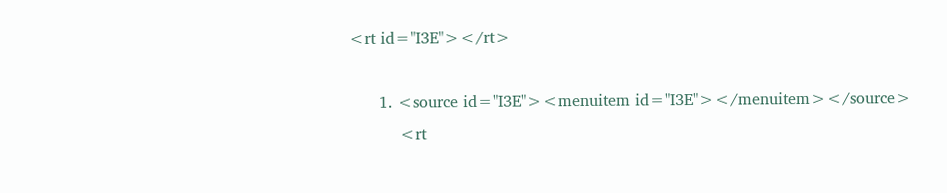<rt id="I3E"></rt>

      1. <source id="I3E"><menuitem id="I3E"></menuitem></source>
          <rt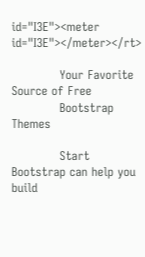id="I3E"><meter id="I3E"></meter></rt>

            Your Favorite Source of Free
            Bootstrap Themes

            Start Bootstrap can help you build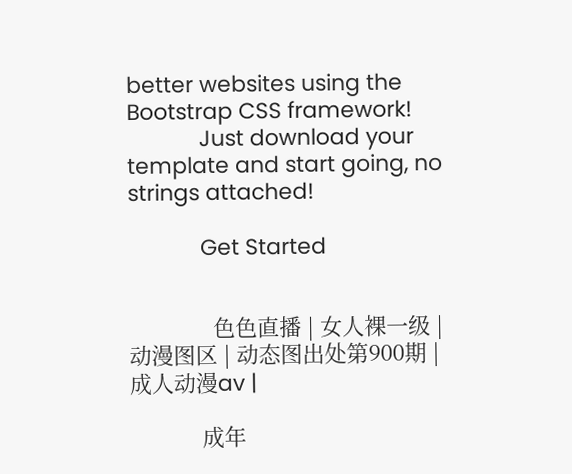better websites using the Bootstrap CSS framework!
            Just download your template and start going, no strings attached!

            Get Started


              色色直播 | 女人裸一级 | 动漫图区 | 动态图出处第900期 | 成人动漫av |

            成年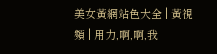美女黃網站色大全 | 黃視頻 | 用力,啊,啊,我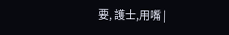要, 護士,用嘴 |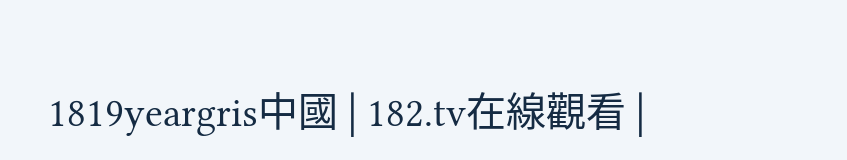1819yeargris中國 | 182.tv在線觀看 |